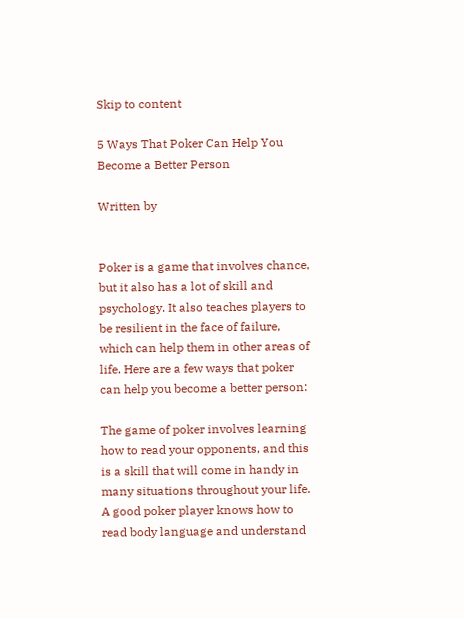Skip to content

5 Ways That Poker Can Help You Become a Better Person

Written by


Poker is a game that involves chance, but it also has a lot of skill and psychology. It also teaches players to be resilient in the face of failure, which can help them in other areas of life. Here are a few ways that poker can help you become a better person:

The game of poker involves learning how to read your opponents, and this is a skill that will come in handy in many situations throughout your life. A good poker player knows how to read body language and understand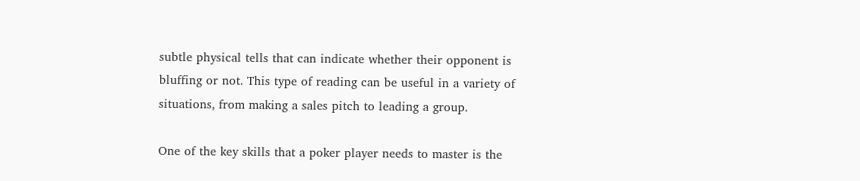subtle physical tells that can indicate whether their opponent is bluffing or not. This type of reading can be useful in a variety of situations, from making a sales pitch to leading a group.

One of the key skills that a poker player needs to master is the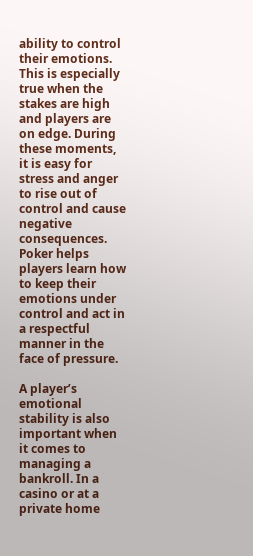ability to control their emotions. This is especially true when the stakes are high and players are on edge. During these moments, it is easy for stress and anger to rise out of control and cause negative consequences. Poker helps players learn how to keep their emotions under control and act in a respectful manner in the face of pressure.

A player’s emotional stability is also important when it comes to managing a bankroll. In a casino or at a private home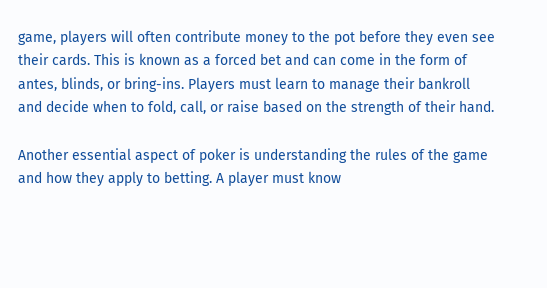game, players will often contribute money to the pot before they even see their cards. This is known as a forced bet and can come in the form of antes, blinds, or bring-ins. Players must learn to manage their bankroll and decide when to fold, call, or raise based on the strength of their hand.

Another essential aspect of poker is understanding the rules of the game and how they apply to betting. A player must know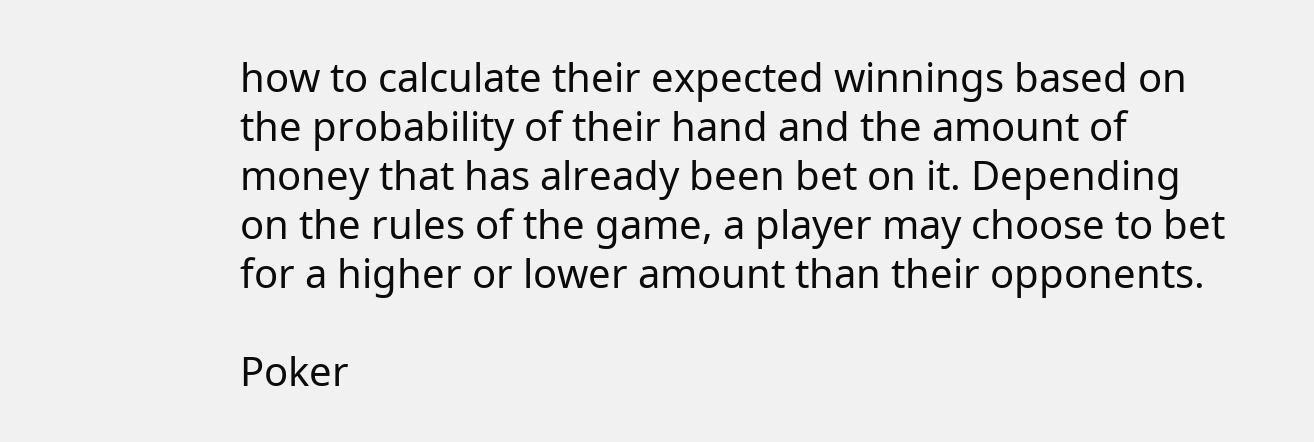how to calculate their expected winnings based on the probability of their hand and the amount of money that has already been bet on it. Depending on the rules of the game, a player may choose to bet for a higher or lower amount than their opponents.

Poker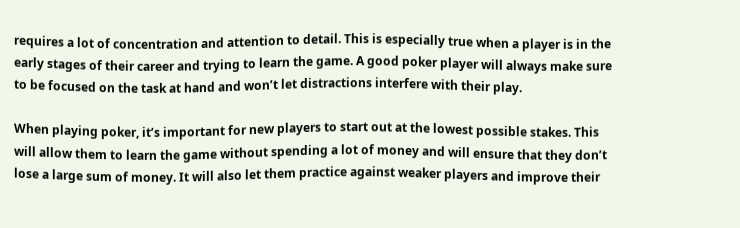requires a lot of concentration and attention to detail. This is especially true when a player is in the early stages of their career and trying to learn the game. A good poker player will always make sure to be focused on the task at hand and won’t let distractions interfere with their play.

When playing poker, it’s important for new players to start out at the lowest possible stakes. This will allow them to learn the game without spending a lot of money and will ensure that they don’t lose a large sum of money. It will also let them practice against weaker players and improve their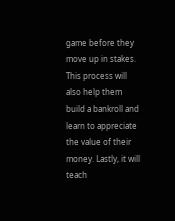game before they move up in stakes. This process will also help them build a bankroll and learn to appreciate the value of their money. Lastly, it will teach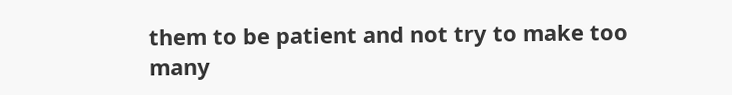them to be patient and not try to make too many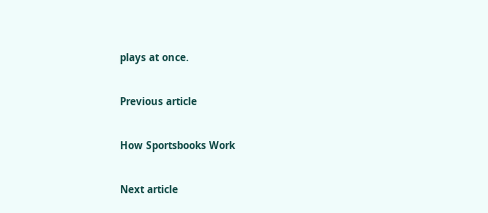plays at once.

Previous article

How Sportsbooks Work

Next article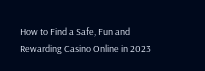How to Find a Safe, Fun and Rewarding Casino Online in 2023